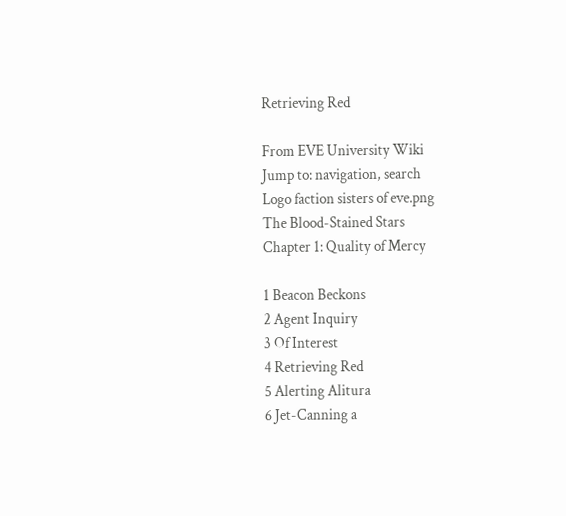Retrieving Red

From EVE University Wiki
Jump to: navigation, search
Logo faction sisters of eve.png
The Blood-Stained Stars
Chapter 1: Quality of Mercy

1 Beacon Beckons
2 Agent Inquiry
3 Of Interest
4 Retrieving Red
5 Alerting Alitura
6 Jet-Canning a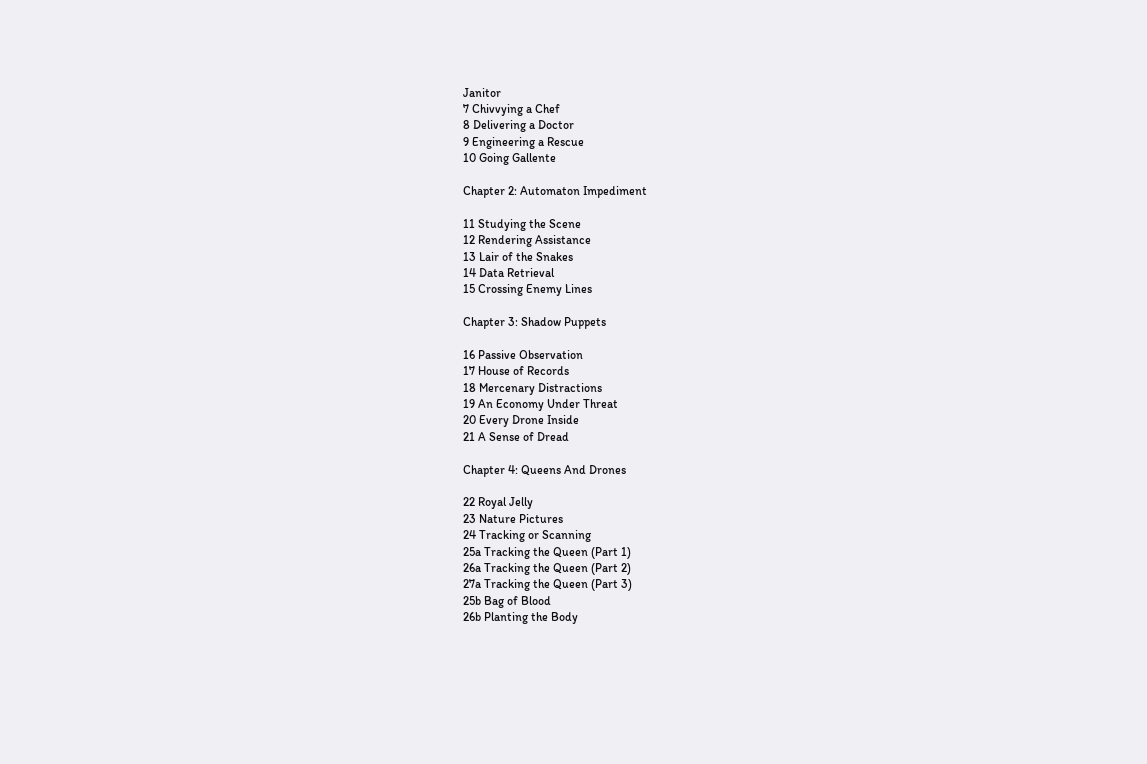Janitor
7 Chivvying a Chef
8 Delivering a Doctor
9 Engineering a Rescue
10 Going Gallente

Chapter 2: Automaton Impediment

11 Studying the Scene
12 Rendering Assistance
13 Lair of the Snakes
14 Data Retrieval
15 Crossing Enemy Lines

Chapter 3: Shadow Puppets

16 Passive Observation
17 House of Records
18 Mercenary Distractions
19 An Economy Under Threat
20 Every Drone Inside
21 A Sense of Dread

Chapter 4: Queens And Drones

22 Royal Jelly
23 Nature Pictures
24 Tracking or Scanning
25a Tracking the Queen (Part 1)
26a Tracking the Queen (Part 2)
27a Tracking the Queen (Part 3)
25b Bag of Blood
26b Planting the Body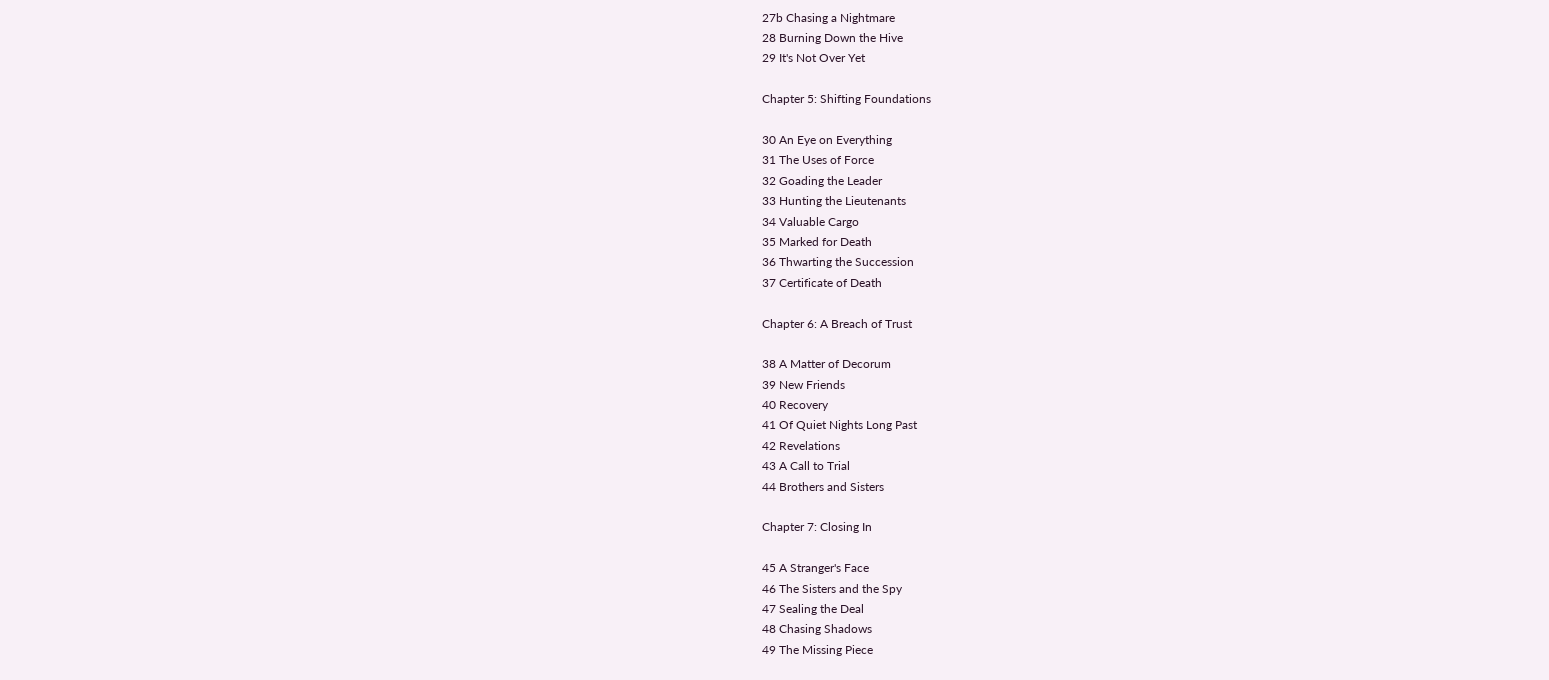27b Chasing a Nightmare
28 Burning Down the Hive
29 It's Not Over Yet

Chapter 5: Shifting Foundations

30 An Eye on Everything
31 The Uses of Force
32 Goading the Leader
33 Hunting the Lieutenants
34 Valuable Cargo
35 Marked for Death
36 Thwarting the Succession
37 Certificate of Death

Chapter 6: A Breach of Trust

38 A Matter of Decorum
39 New Friends
40 Recovery
41 Of Quiet Nights Long Past
42 Revelations
43 A Call to Trial
44 Brothers and Sisters

Chapter 7: Closing In

45 A Stranger's Face
46 The Sisters and the Spy
47 Sealing the Deal
48 Chasing Shadows
49 The Missing Piece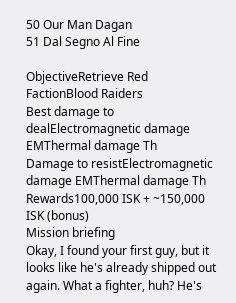50 Our Man Dagan
51 Dal Segno Al Fine

ObjectiveRetrieve Red
FactionBlood Raiders
Best damage to dealElectromagnetic damage EMThermal damage Th
Damage to resistElectromagnetic damage EMThermal damage Th
Rewards100,000 ISK + ~150,000 ISK (bonus)
Mission briefing
Okay, I found your first guy, but it looks like he's already shipped out again. What a fighter, huh? He's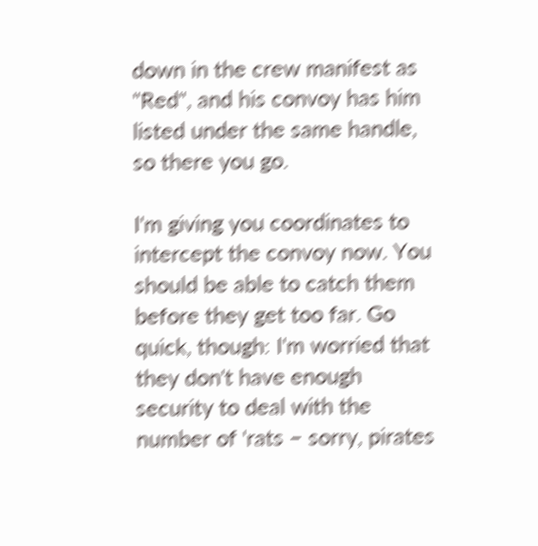down in the crew manifest as "Red", and his convoy has him listed under the same handle, so there you go.

I'm giving you coordinates to intercept the convoy now. You should be able to catch them before they get too far. Go quick, though: I'm worried that they don't have enough security to deal with the number of 'rats – sorry, pirates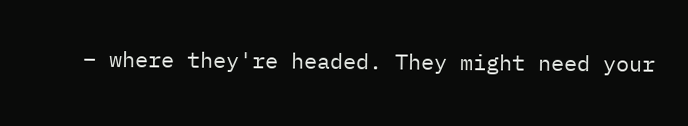– where they're headed. They might need your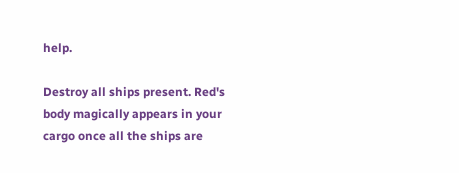help.

Destroy all ships present. Red's body magically appears in your cargo once all the ships are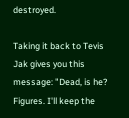destroyed.

Taking it back to Tevis Jak gives you this message: "Dead, is he? Figures. I'll keep the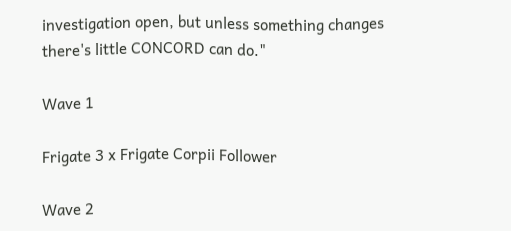investigation open, but unless something changes there's little CONCORD can do."

Wave 1

Frigate 3 x Frigate Corpii Follower

Wave 2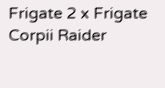Frigate 2 x Frigate Corpii Raider